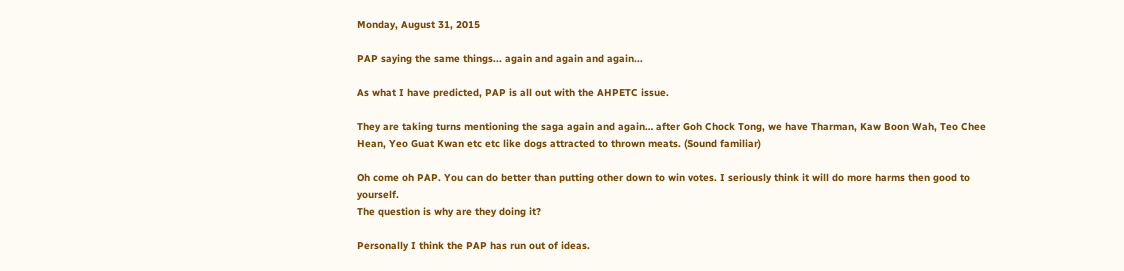Monday, August 31, 2015

PAP saying the same things... again and again and again...

As what I have predicted, PAP is all out with the AHPETC issue.

They are taking turns mentioning the saga again and again… after Goh Chock Tong, we have Tharman, Kaw Boon Wah, Teo Chee Hean, Yeo Guat Kwan etc etc like dogs attracted to thrown meats. (Sound familiar)

Oh come oh PAP. You can do better than putting other down to win votes. I seriously think it will do more harms then good to yourself.
The question is why are they doing it?

Personally I think the PAP has run out of ideas.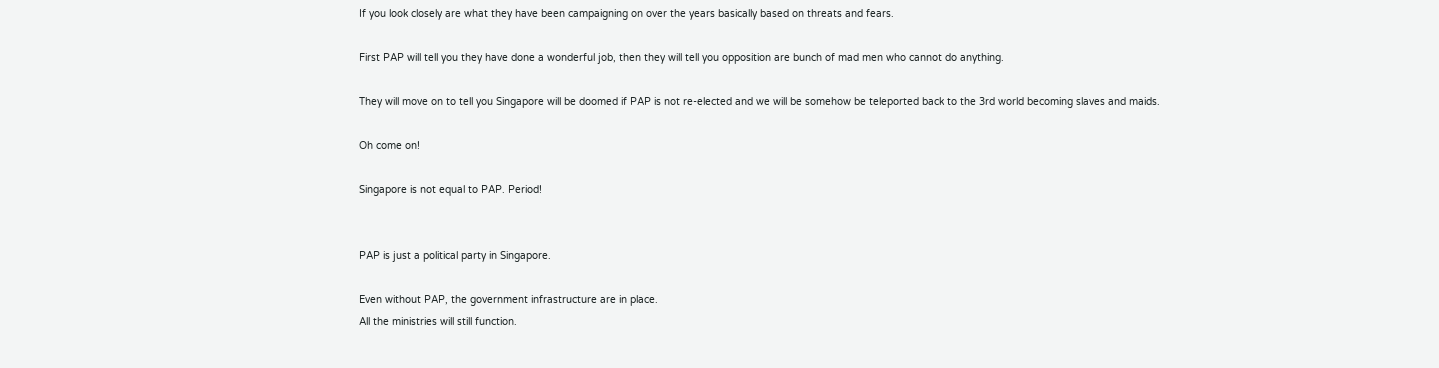If you look closely are what they have been campaigning on over the years basically based on threats and fears.

First PAP will tell you they have done a wonderful job, then they will tell you opposition are bunch of mad men who cannot do anything.

They will move on to tell you Singapore will be doomed if PAP is not re-elected and we will be somehow be teleported back to the 3rd world becoming slaves and maids.

Oh come on!

Singapore is not equal to PAP. Period!


PAP is just a political party in Singapore.

Even without PAP, the government infrastructure are in place.
All the ministries will still function.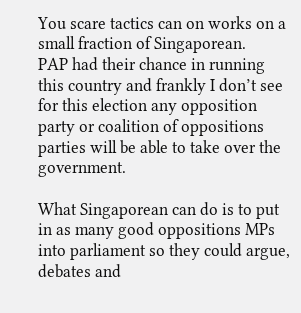You scare tactics can on works on a small fraction of Singaporean.
PAP had their chance in running this country and frankly I don’t see for this election any opposition party or coalition of oppositions parties will be able to take over the government.

What Singaporean can do is to put in as many good oppositions MPs into parliament so they could argue, debates and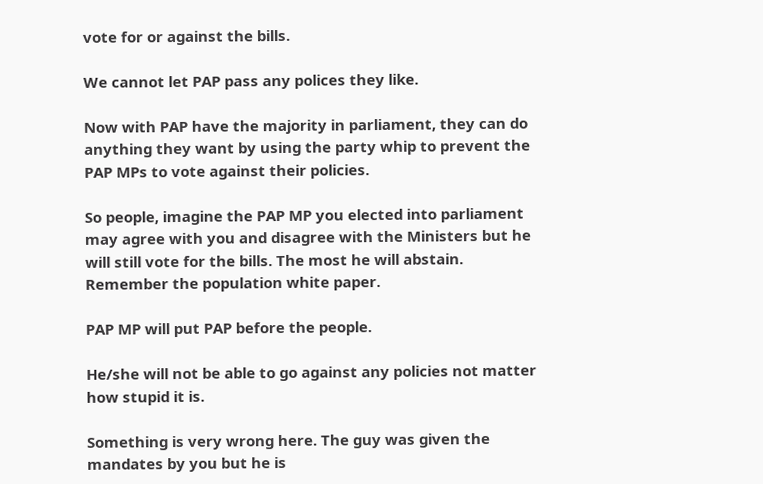vote for or against the bills.

We cannot let PAP pass any polices they like.

Now with PAP have the majority in parliament, they can do anything they want by using the party whip to prevent the PAP MPs to vote against their policies.

So people, imagine the PAP MP you elected into parliament may agree with you and disagree with the Ministers but he will still vote for the bills. The most he will abstain. Remember the population white paper.

PAP MP will put PAP before the people.

He/she will not be able to go against any policies not matter how stupid it is.

Something is very wrong here. The guy was given the mandates by you but he is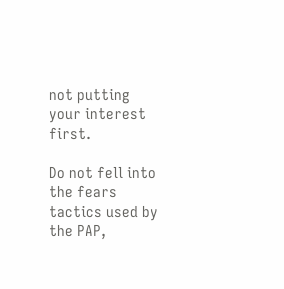not putting your interest first.

Do not fell into the fears tactics used by the PAP,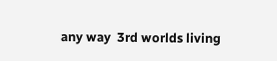any way  3rd worlds living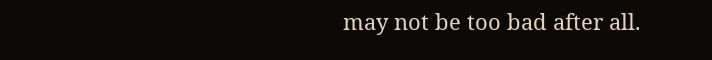may not be too bad after all.